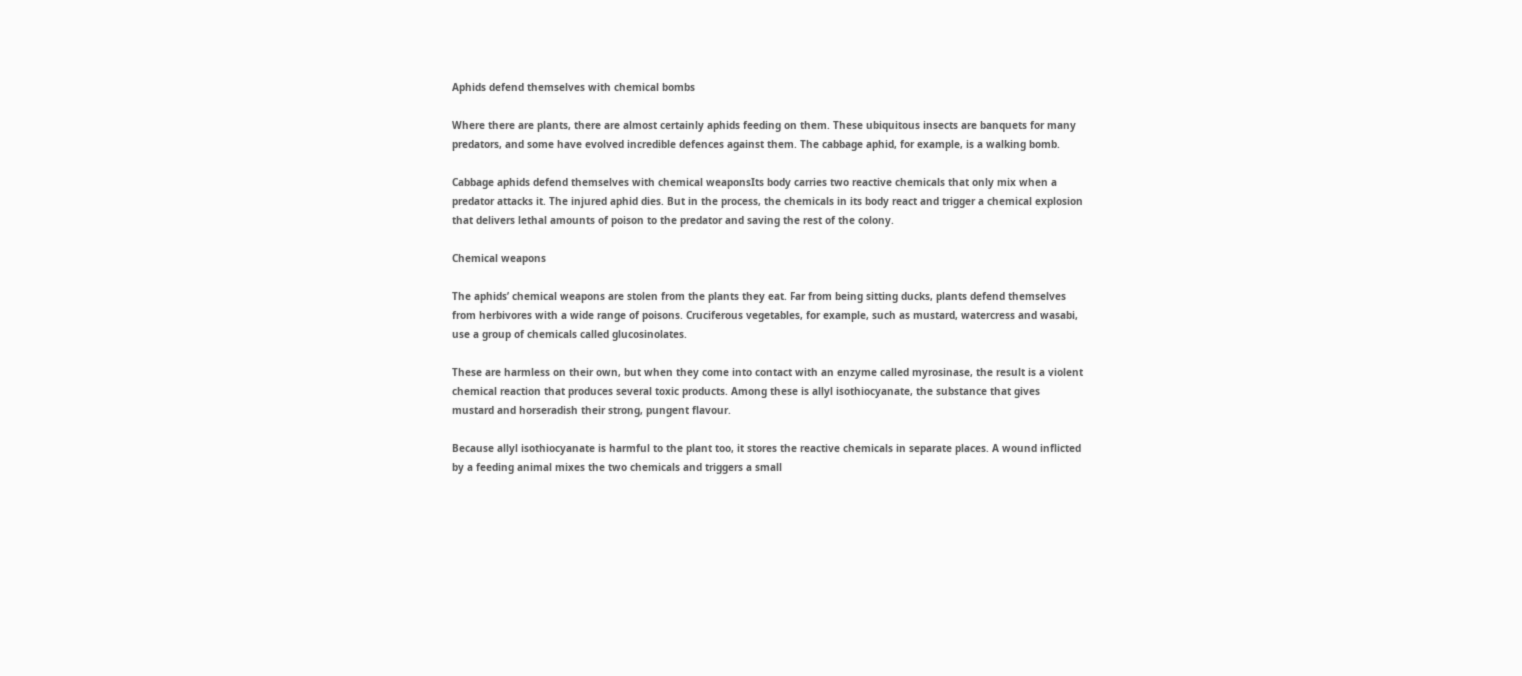Aphids defend themselves with chemical bombs

Where there are plants, there are almost certainly aphids feeding on them. These ubiquitous insects are banquets for many predators, and some have evolved incredible defences against them. The cabbage aphid, for example, is a walking bomb.

Cabbage aphids defend themselves with chemical weaponsIts body carries two reactive chemicals that only mix when a predator attacks it. The injured aphid dies. But in the process, the chemicals in its body react and trigger a chemical explosion that delivers lethal amounts of poison to the predator and saving the rest of the colony.

Chemical weapons

The aphids’ chemical weapons are stolen from the plants they eat. Far from being sitting ducks, plants defend themselves from herbivores with a wide range of poisons. Cruciferous vegetables, for example, such as mustard, watercress and wasabi, use a group of chemicals called glucosinolates.

These are harmless on their own, but when they come into contact with an enzyme called myrosinase, the result is a violent chemical reaction that produces several toxic products. Among these is allyl isothiocyanate, the substance that gives mustard and horseradish their strong, pungent flavour.

Because allyl isothiocyanate is harmful to the plant too, it stores the reactive chemicals in separate places. A wound inflicted by a feeding animal mixes the two chemicals and triggers a small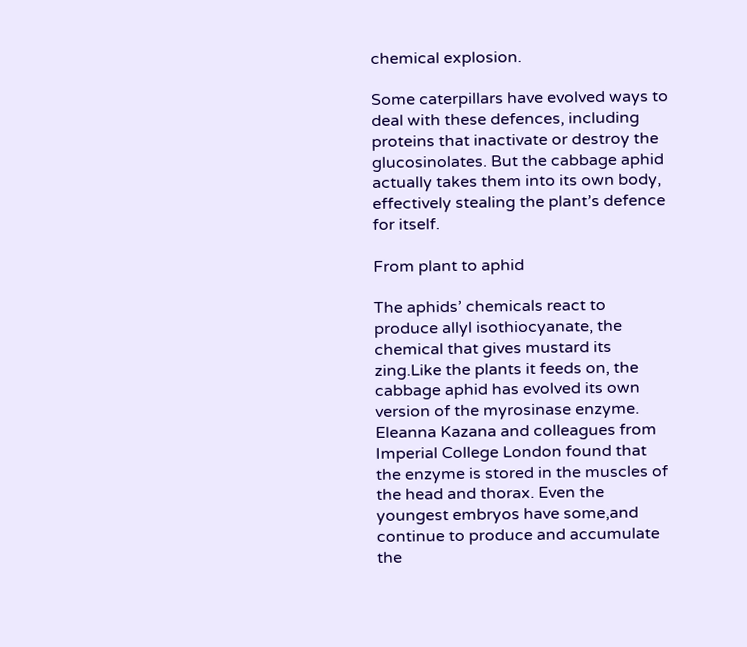chemical explosion.

Some caterpillars have evolved ways to deal with these defences, including proteins that inactivate or destroy the glucosinolates. But the cabbage aphid actually takes them into its own body, effectively stealing the plant’s defence for itself.

From plant to aphid

The aphids’ chemicals react to produce allyl isothiocyanate, the chemical that gives mustard its zing.Like the plants it feeds on, the cabbage aphid has evolved its own version of the myrosinase enzyme. Eleanna Kazana and colleagues from Imperial College London found that the enzyme is stored in the muscles of the head and thorax. Even the youngest embryos have some,and continue to produce and accumulate the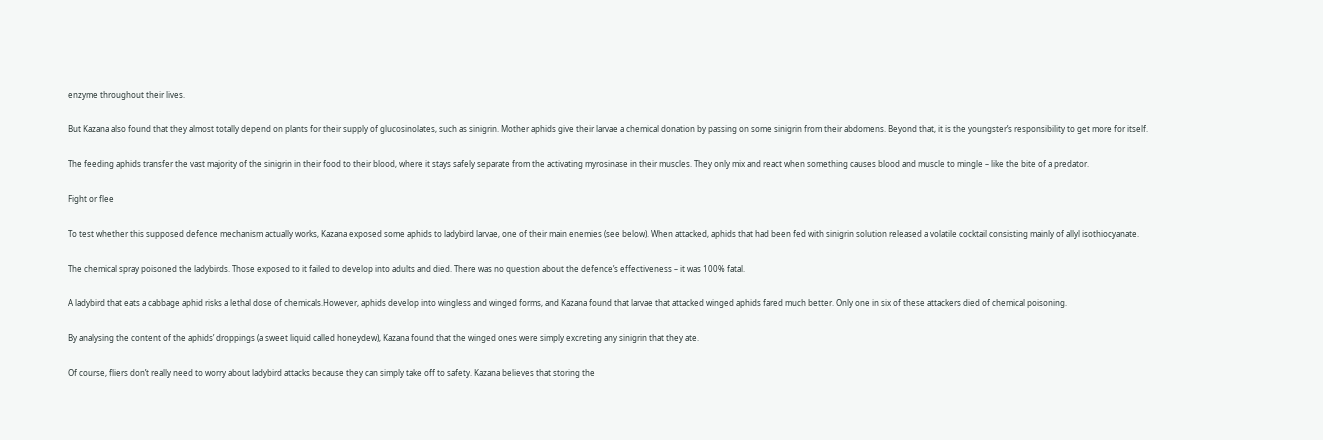enzyme throughout their lives.

But Kazana also found that they almost totally depend on plants for their supply of glucosinolates, such as sinigrin. Mother aphids give their larvae a chemical donation by passing on some sinigrin from their abdomens. Beyond that, it is the youngster’s responsibility to get more for itself.

The feeding aphids transfer the vast majority of the sinigrin in their food to their blood, where it stays safely separate from the activating myrosinase in their muscles. They only mix and react when something causes blood and muscle to mingle – like the bite of a predator.

Fight or flee

To test whether this supposed defence mechanism actually works, Kazana exposed some aphids to ladybird larvae, one of their main enemies (see below). When attacked, aphids that had been fed with sinigrin solution released a volatile cocktail consisting mainly of allyl isothiocyanate.

The chemical spray poisoned the ladybirds. Those exposed to it failed to develop into adults and died. There was no question about the defence’s effectiveness – it was 100% fatal.

A ladybird that eats a cabbage aphid risks a lethal dose of chemicals.However, aphids develop into wingless and winged forms, and Kazana found that larvae that attacked winged aphids fared much better. Only one in six of these attackers died of chemical poisoning.

By analysing the content of the aphids’ droppings (a sweet liquid called honeydew), Kazana found that the winged ones were simply excreting any sinigrin that they ate.

Of course, fliers don’t really need to worry about ladybird attacks because they can simply take off to safety. Kazana believes that storing the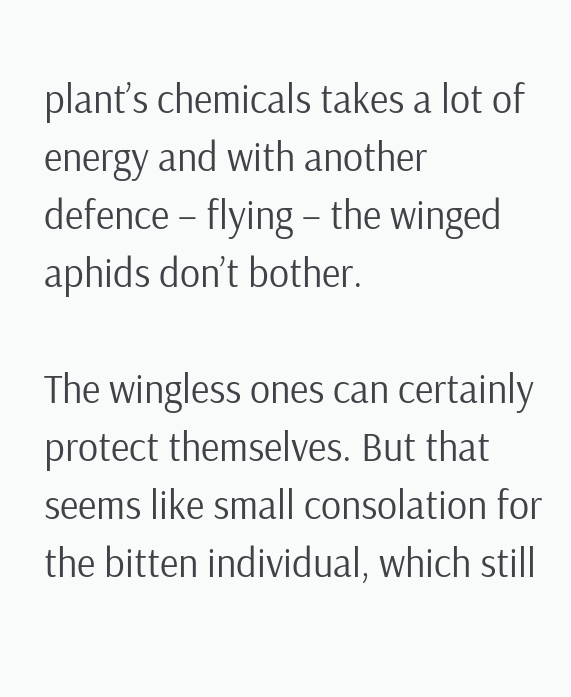plant’s chemicals takes a lot of energy and with another defence – flying – the winged aphids don’t bother.

The wingless ones can certainly protect themselves. But that seems like small consolation for the bitten individual, which still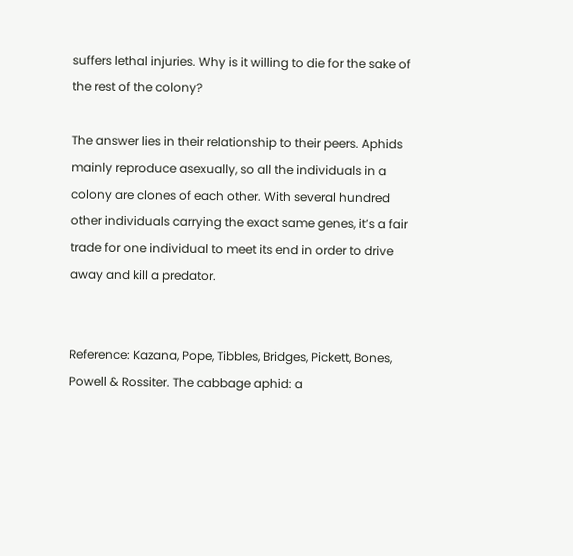suffers lethal injuries. Why is it willing to die for the sake of the rest of the colony?

The answer lies in their relationship to their peers. Aphids mainly reproduce asexually, so all the individuals in a colony are clones of each other. With several hundred other individuals carrying the exact same genes, it’s a fair trade for one individual to meet its end in order to drive away and kill a predator.


Reference: Kazana, Pope, Tibbles, Bridges, Pickett, Bones, Powell & Rossiter. The cabbage aphid: a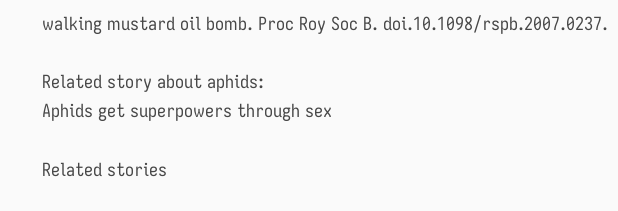walking mustard oil bomb. Proc Roy Soc B. doi.10.1098/rspb.2007.0237.

Related story about aphids:
Aphids get superpowers through sex

Related stories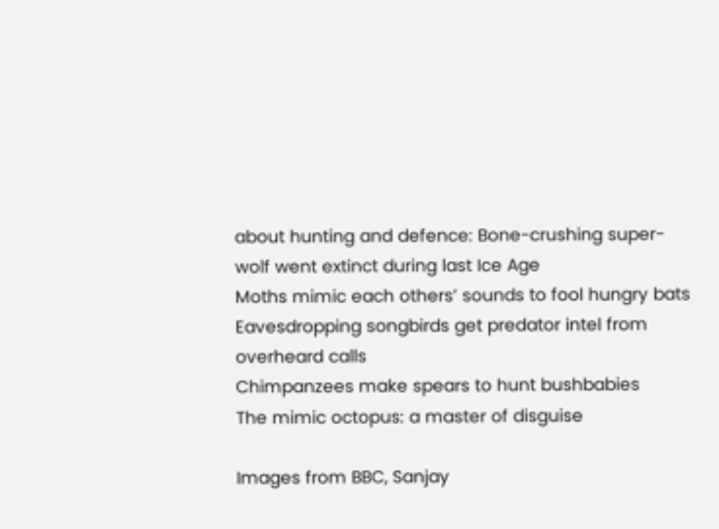about hunting and defence: Bone-crushing super-wolf went extinct during last Ice Age
Moths mimic each others’ sounds to fool hungry bats
Eavesdropping songbirds get predator intel from overheard calls
Chimpanzees make spears to hunt bushbabies
The mimic octopus: a master of disguise

Images from BBC, Sanjay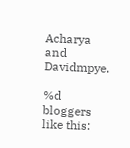Acharya and Davidmpye.

%d bloggers like this: